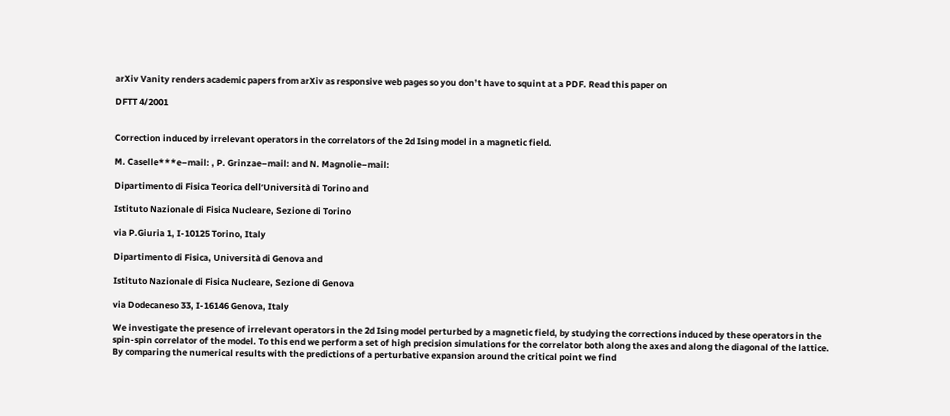arXiv Vanity renders academic papers from arXiv as responsive web pages so you don’t have to squint at a PDF. Read this paper on

DFTT 4/2001


Correction induced by irrelevant operators in the correlators of the 2d Ising model in a magnetic field.

M. Caselle***e–mail: , P. Grinzae–mail: and N. Magnolie–mail:

Dipartimento di Fisica Teorica dell’Università di Torino and

Istituto Nazionale di Fisica Nucleare, Sezione di Torino

via P.Giuria 1, I-10125 Torino, Italy

Dipartimento di Fisica, Università di Genova and

Istituto Nazionale di Fisica Nucleare, Sezione di Genova

via Dodecaneso 33, I-16146 Genova, Italy

We investigate the presence of irrelevant operators in the 2d Ising model perturbed by a magnetic field, by studying the corrections induced by these operators in the spin-spin correlator of the model. To this end we perform a set of high precision simulations for the correlator both along the axes and along the diagonal of the lattice. By comparing the numerical results with the predictions of a perturbative expansion around the critical point we find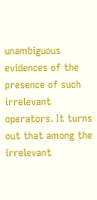unambiguous evidences of the presence of such irrelevant operators. It turns out that among the irrelevant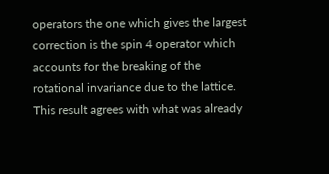operators the one which gives the largest correction is the spin 4 operator which accounts for the breaking of the rotational invariance due to the lattice. This result agrees with what was already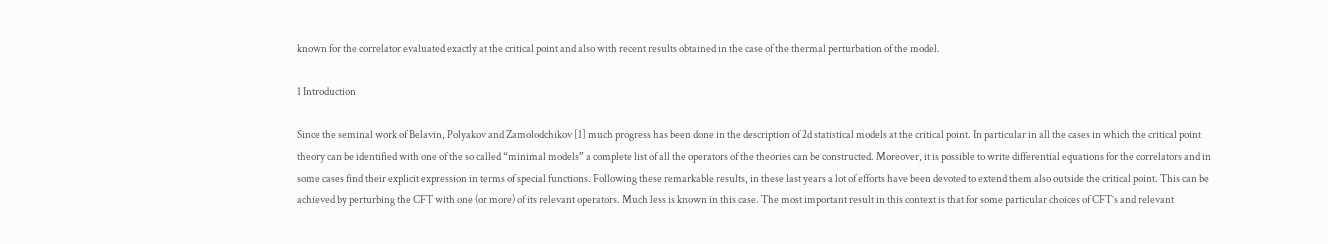known for the correlator evaluated exactly at the critical point and also with recent results obtained in the case of the thermal perturbation of the model.

1 Introduction

Since the seminal work of Belavin, Polyakov and Zamolodchikov [1] much progress has been done in the description of 2d statistical models at the critical point. In particular in all the cases in which the critical point theory can be identified with one of the so called “minimal models” a complete list of all the operators of the theories can be constructed. Moreover, it is possible to write differential equations for the correlators and in some cases find their explicit expression in terms of special functions. Following these remarkable results, in these last years a lot of efforts have been devoted to extend them also outside the critical point. This can be achieved by perturbing the CFT with one (or more) of its relevant operators. Much less is known in this case. The most important result in this context is that for some particular choices of CFT’s and relevant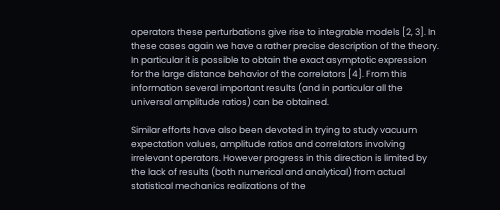operators these perturbations give rise to integrable models [2, 3]. In these cases again we have a rather precise description of the theory. In particular it is possible to obtain the exact asymptotic expression for the large distance behavior of the correlators [4]. From this information several important results (and in particular all the universal amplitude ratios) can be obtained.

Similar efforts have also been devoted in trying to study vacuum expectation values, amplitude ratios and correlators involving irrelevant operators. However progress in this direction is limited by the lack of results (both numerical and analytical) from actual statistical mechanics realizations of the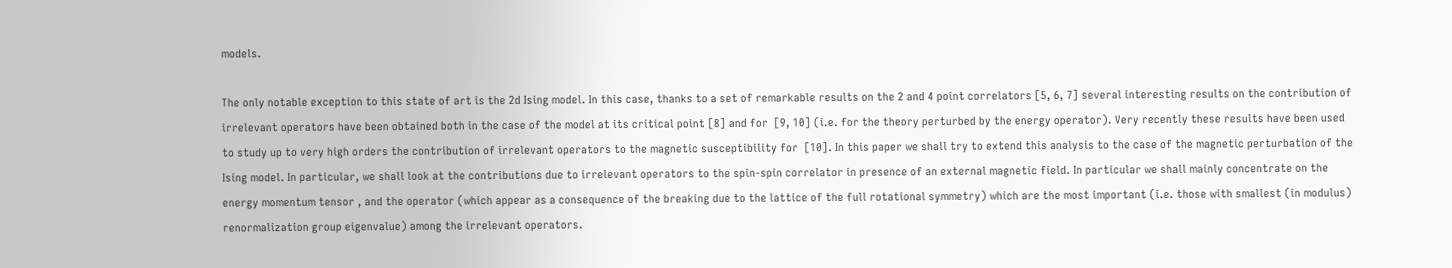models.

The only notable exception to this state of art is the 2d Ising model. In this case, thanks to a set of remarkable results on the 2 and 4 point correlators [5, 6, 7] several interesting results on the contribution of irrelevant operators have been obtained both in the case of the model at its critical point [8] and for  [9, 10] (i.e. for the theory perturbed by the energy operator). Very recently these results have been used to study up to very high orders the contribution of irrelevant operators to the magnetic susceptibility for  [10]. In this paper we shall try to extend this analysis to the case of the magnetic perturbation of the Ising model. In particular, we shall look at the contributions due to irrelevant operators to the spin-spin correlator in presence of an external magnetic field. In particular we shall mainly concentrate on the energy momentum tensor , and the operator (which appear as a consequence of the breaking due to the lattice of the full rotational symmetry) which are the most important (i.e. those with smallest (in modulus) renormalization group eigenvalue) among the irrelevant operators.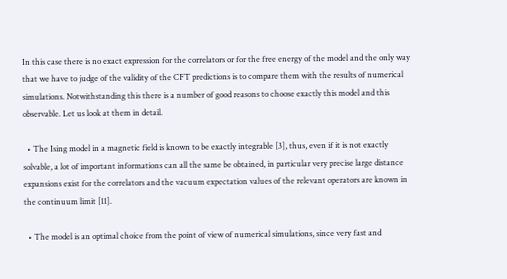In this case there is no exact expression for the correlators or for the free energy of the model and the only way that we have to judge of the validity of the CFT predictions is to compare them with the results of numerical simulations. Notwithstanding this there is a number of good reasons to choose exactly this model and this observable. Let us look at them in detail.

  • The Ising model in a magnetic field is known to be exactly integrable [3], thus, even if it is not exactly solvable, a lot of important informations can all the same be obtained, in particular very precise large distance expansions exist for the correlators and the vacuum expectation values of the relevant operators are known in the continuum limit [11].

  • The model is an optimal choice from the point of view of numerical simulations, since very fast and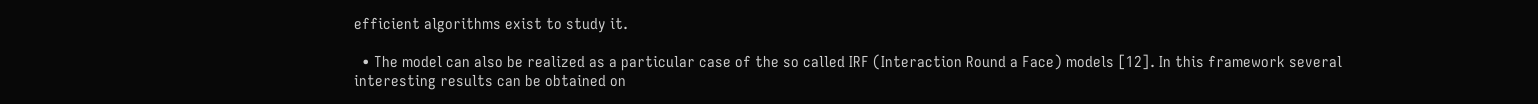efficient algorithms exist to study it.

  • The model can also be realized as a particular case of the so called IRF (Interaction Round a Face) models [12]. In this framework several interesting results can be obtained on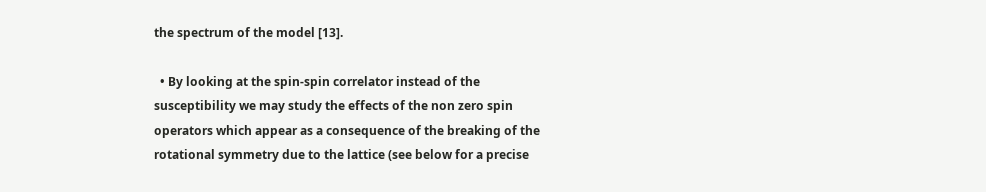the spectrum of the model [13].

  • By looking at the spin-spin correlator instead of the susceptibility we may study the effects of the non zero spin operators which appear as a consequence of the breaking of the rotational symmetry due to the lattice (see below for a precise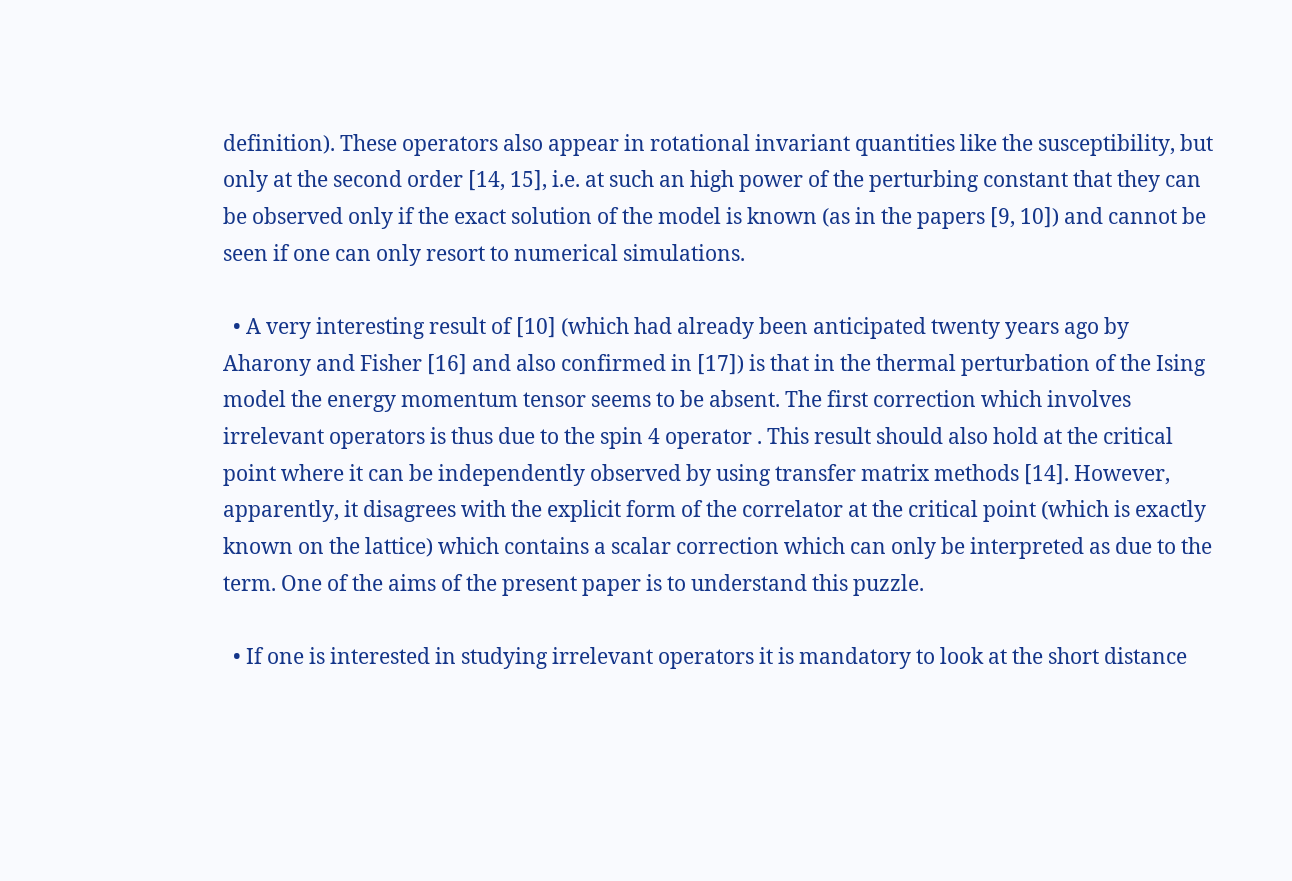definition). These operators also appear in rotational invariant quantities like the susceptibility, but only at the second order [14, 15], i.e. at such an high power of the perturbing constant that they can be observed only if the exact solution of the model is known (as in the papers [9, 10]) and cannot be seen if one can only resort to numerical simulations.

  • A very interesting result of [10] (which had already been anticipated twenty years ago by Aharony and Fisher [16] and also confirmed in [17]) is that in the thermal perturbation of the Ising model the energy momentum tensor seems to be absent. The first correction which involves irrelevant operators is thus due to the spin 4 operator . This result should also hold at the critical point where it can be independently observed by using transfer matrix methods [14]. However, apparently, it disagrees with the explicit form of the correlator at the critical point (which is exactly known on the lattice) which contains a scalar correction which can only be interpreted as due to the term. One of the aims of the present paper is to understand this puzzle.

  • If one is interested in studying irrelevant operators it is mandatory to look at the short distance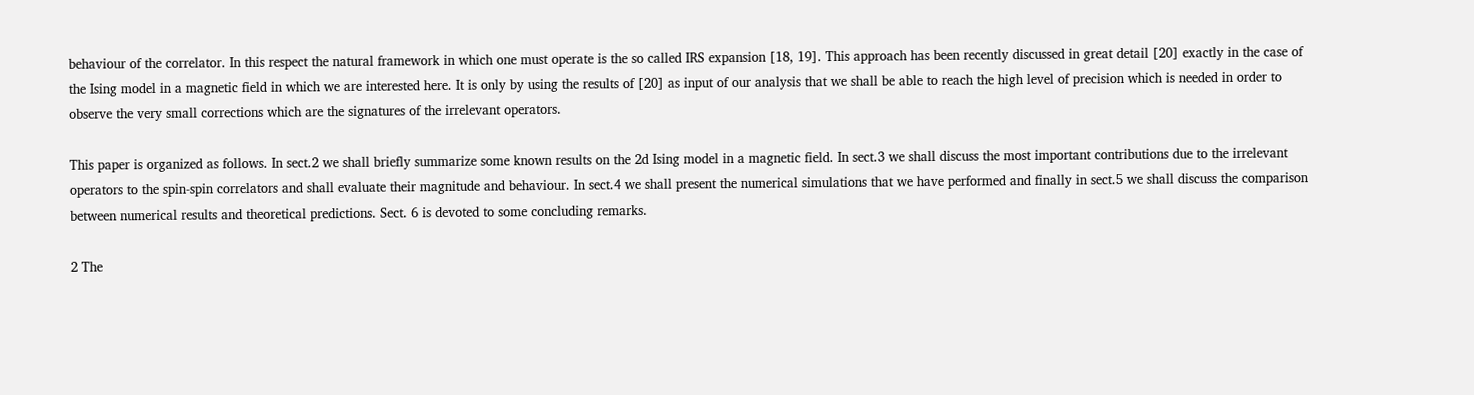behaviour of the correlator. In this respect the natural framework in which one must operate is the so called IRS expansion [18, 19]. This approach has been recently discussed in great detail [20] exactly in the case of the Ising model in a magnetic field in which we are interested here. It is only by using the results of [20] as input of our analysis that we shall be able to reach the high level of precision which is needed in order to observe the very small corrections which are the signatures of the irrelevant operators.

This paper is organized as follows. In sect.2 we shall briefly summarize some known results on the 2d Ising model in a magnetic field. In sect.3 we shall discuss the most important contributions due to the irrelevant operators to the spin-spin correlators and shall evaluate their magnitude and behaviour. In sect.4 we shall present the numerical simulations that we have performed and finally in sect.5 we shall discuss the comparison between numerical results and theoretical predictions. Sect. 6 is devoted to some concluding remarks.

2 The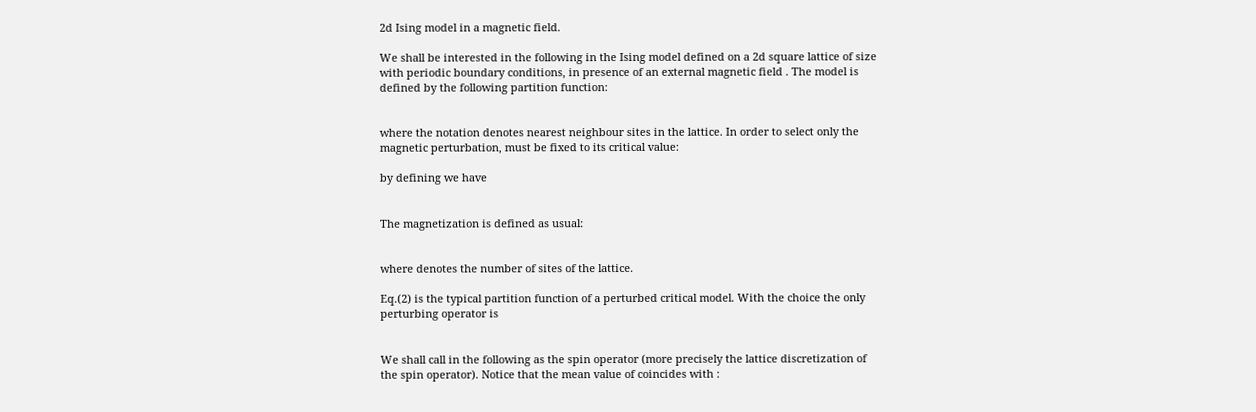2d Ising model in a magnetic field.

We shall be interested in the following in the Ising model defined on a 2d square lattice of size with periodic boundary conditions, in presence of an external magnetic field . The model is defined by the following partition function:


where the notation denotes nearest neighbour sites in the lattice. In order to select only the magnetic perturbation, must be fixed to its critical value:

by defining we have


The magnetization is defined as usual:


where denotes the number of sites of the lattice.

Eq.(2) is the typical partition function of a perturbed critical model. With the choice the only perturbing operator is


We shall call in the following as the spin operator (more precisely the lattice discretization of the spin operator). Notice that the mean value of coincides with :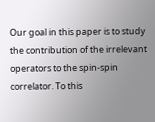Our goal in this paper is to study the contribution of the irrelevant operators to the spin-spin correlator. To this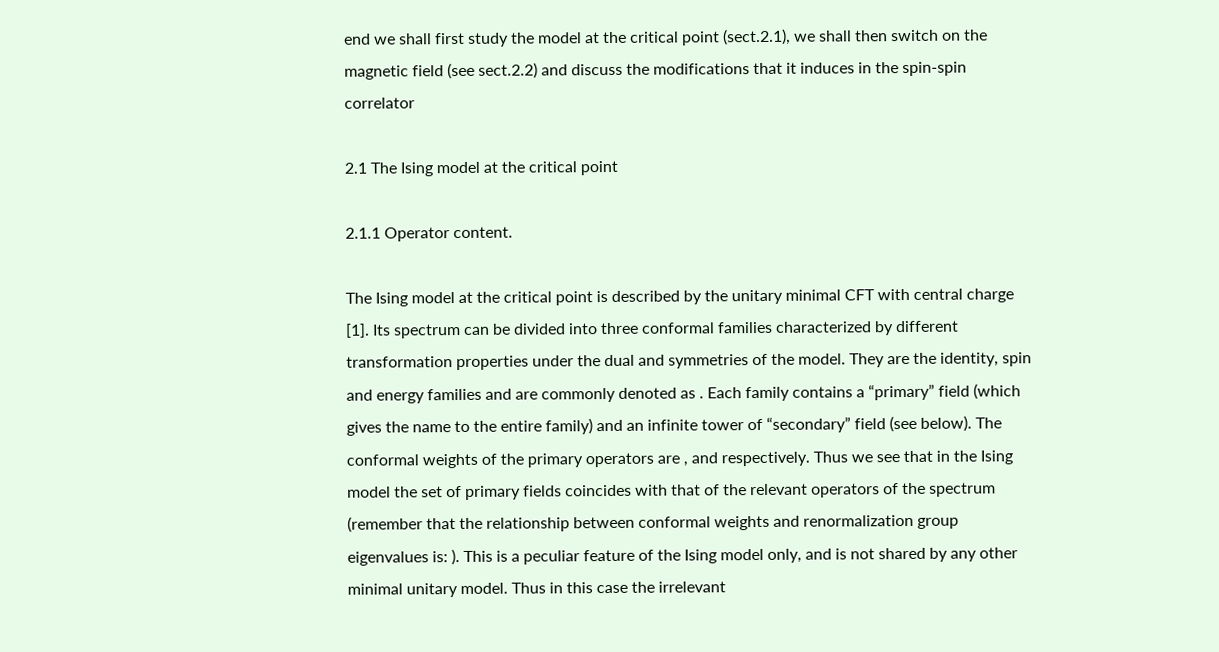end we shall first study the model at the critical point (sect.2.1), we shall then switch on the magnetic field (see sect.2.2) and discuss the modifications that it induces in the spin-spin correlator

2.1 The Ising model at the critical point

2.1.1 Operator content.

The Ising model at the critical point is described by the unitary minimal CFT with central charge  [1]. Its spectrum can be divided into three conformal families characterized by different transformation properties under the dual and symmetries of the model. They are the identity, spin and energy families and are commonly denoted as . Each family contains a “primary” field (which gives the name to the entire family) and an infinite tower of “secondary” field (see below). The conformal weights of the primary operators are , and respectively. Thus we see that in the Ising model the set of primary fields coincides with that of the relevant operators of the spectrum (remember that the relationship between conformal weights and renormalization group eigenvalues is: ). This is a peculiar feature of the Ising model only, and is not shared by any other minimal unitary model. Thus in this case the irrelevant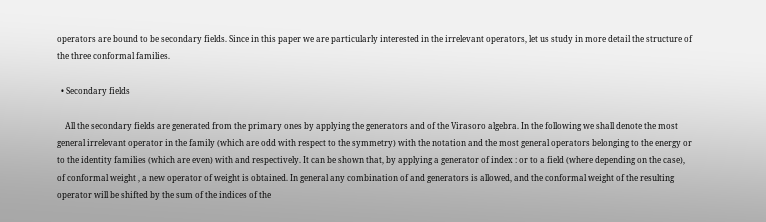operators are bound to be secondary fields. Since in this paper we are particularly interested in the irrelevant operators, let us study in more detail the structure of the three conformal families.

  • Secondary fields

    All the secondary fields are generated from the primary ones by applying the generators and of the Virasoro algebra. In the following we shall denote the most general irrelevant operator in the family (which are odd with respect to the symmetry) with the notation and the most general operators belonging to the energy or to the identity families (which are even) with and respectively. It can be shown that, by applying a generator of index : or to a field (where depending on the case), of conformal weight , a new operator of weight is obtained. In general any combination of and generators is allowed, and the conformal weight of the resulting operator will be shifted by the sum of the indices of the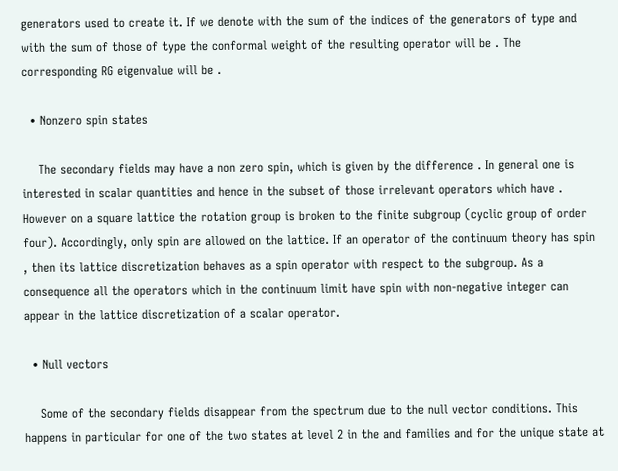generators used to create it. If we denote with the sum of the indices of the generators of type and with the sum of those of type the conformal weight of the resulting operator will be . The corresponding RG eigenvalue will be .

  • Nonzero spin states

    The secondary fields may have a non zero spin, which is given by the difference . In general one is interested in scalar quantities and hence in the subset of those irrelevant operators which have . However on a square lattice the rotation group is broken to the finite subgroup (cyclic group of order four). Accordingly, only spin are allowed on the lattice. If an operator of the continuum theory has spin , then its lattice discretization behaves as a spin operator with respect to the subgroup. As a consequence all the operators which in the continuum limit have spin with non-negative integer can appear in the lattice discretization of a scalar operator.

  • Null vectors

    Some of the secondary fields disappear from the spectrum due to the null vector conditions. This happens in particular for one of the two states at level 2 in the and families and for the unique state at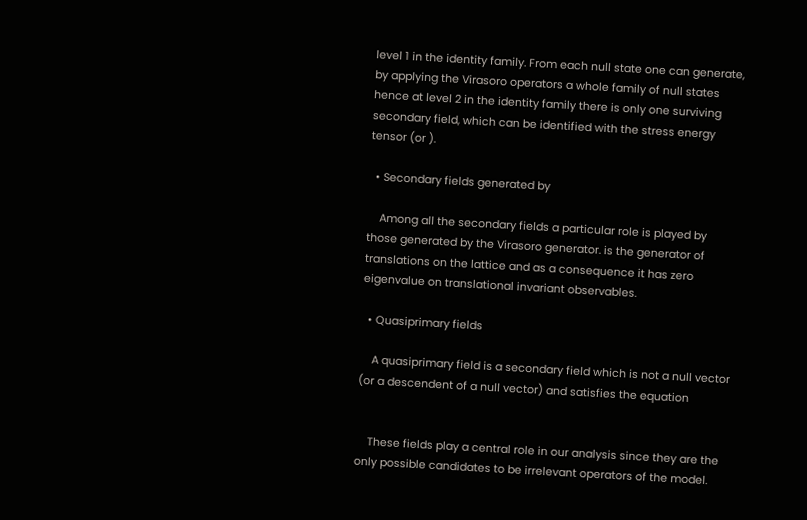level 1 in the identity family. From each null state one can generate, by applying the Virasoro operators a whole family of null states hence at level 2 in the identity family there is only one surviving secondary field, which can be identified with the stress energy tensor (or ).

  • Secondary fields generated by

    Among all the secondary fields a particular role is played by those generated by the Virasoro generator. is the generator of translations on the lattice and as a consequence it has zero eigenvalue on translational invariant observables.

  • Quasiprimary fields

    A quasiprimary field is a secondary field which is not a null vector (or a descendent of a null vector) and satisfies the equation


    These fields play a central role in our analysis since they are the only possible candidates to be irrelevant operators of the model.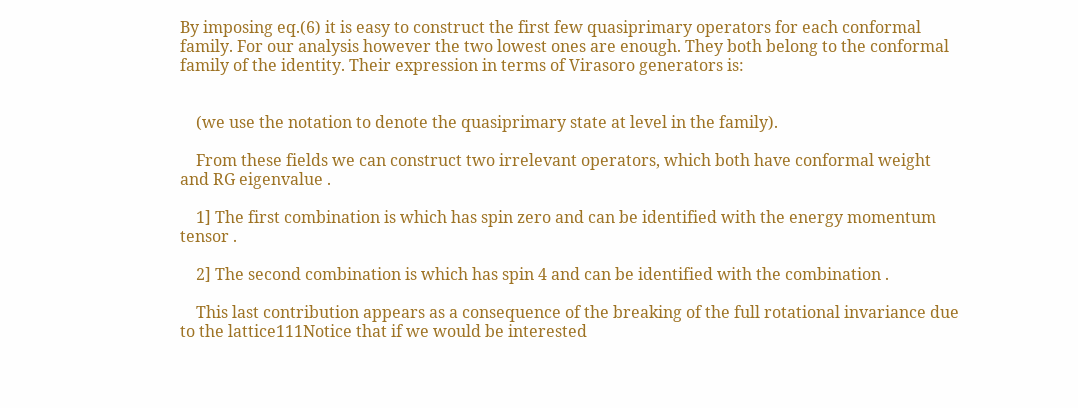By imposing eq.(6) it is easy to construct the first few quasiprimary operators for each conformal family. For our analysis however the two lowest ones are enough. They both belong to the conformal family of the identity. Their expression in terms of Virasoro generators is:


    (we use the notation to denote the quasiprimary state at level in the family).

    From these fields we can construct two irrelevant operators, which both have conformal weight and RG eigenvalue .

    1] The first combination is which has spin zero and can be identified with the energy momentum tensor .

    2] The second combination is which has spin 4 and can be identified with the combination .

    This last contribution appears as a consequence of the breaking of the full rotational invariance due to the lattice111Notice that if we would be interested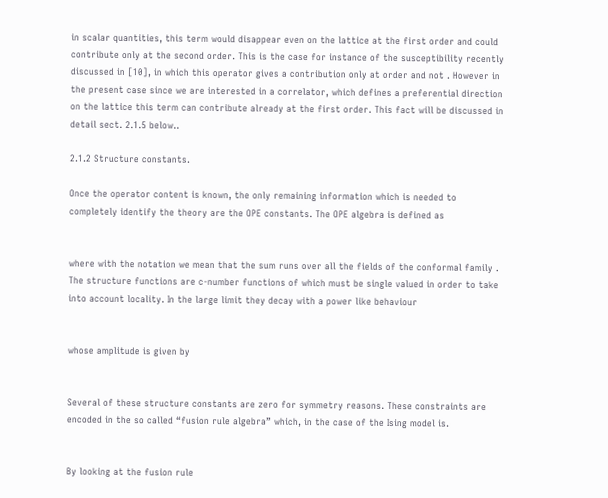in scalar quantities, this term would disappear even on the lattice at the first order and could contribute only at the second order. This is the case for instance of the susceptibility recently discussed in [10], in which this operator gives a contribution only at order and not . However in the present case since we are interested in a correlator, which defines a preferential direction on the lattice this term can contribute already at the first order. This fact will be discussed in detail sect. 2.1.5 below..

2.1.2 Structure constants.

Once the operator content is known, the only remaining information which is needed to completely identify the theory are the OPE constants. The OPE algebra is defined as


where with the notation we mean that the sum runs over all the fields of the conformal family . The structure functions are c-number functions of which must be single valued in order to take into account locality. In the large limit they decay with a power like behaviour


whose amplitude is given by


Several of these structure constants are zero for symmetry reasons. These constraints are encoded in the so called “fusion rule algebra” which, in the case of the Ising model is.


By looking at the fusion rule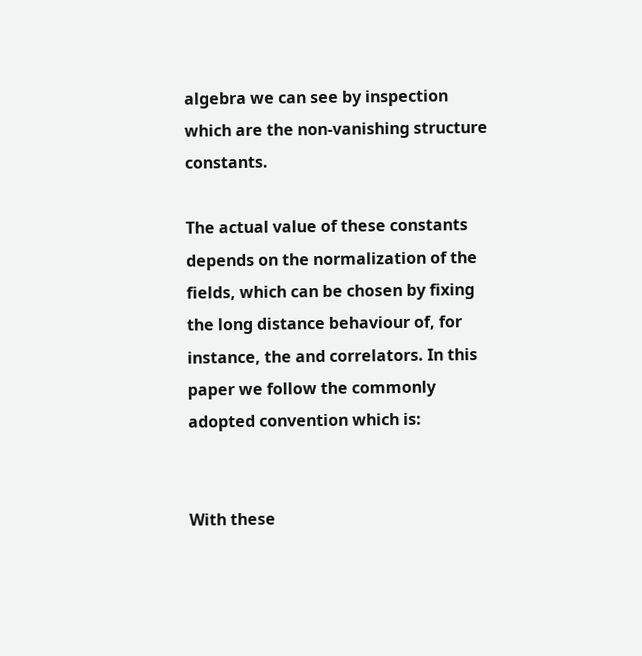algebra we can see by inspection which are the non-vanishing structure constants.

The actual value of these constants depends on the normalization of the fields, which can be chosen by fixing the long distance behaviour of, for instance, the and correlators. In this paper we follow the commonly adopted convention which is:


With these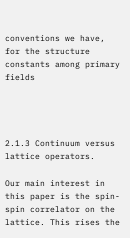conventions we have, for the structure constants among primary fields




2.1.3 Continuum versus lattice operators.

Our main interest in this paper is the spin-spin correlator on the lattice. This rises the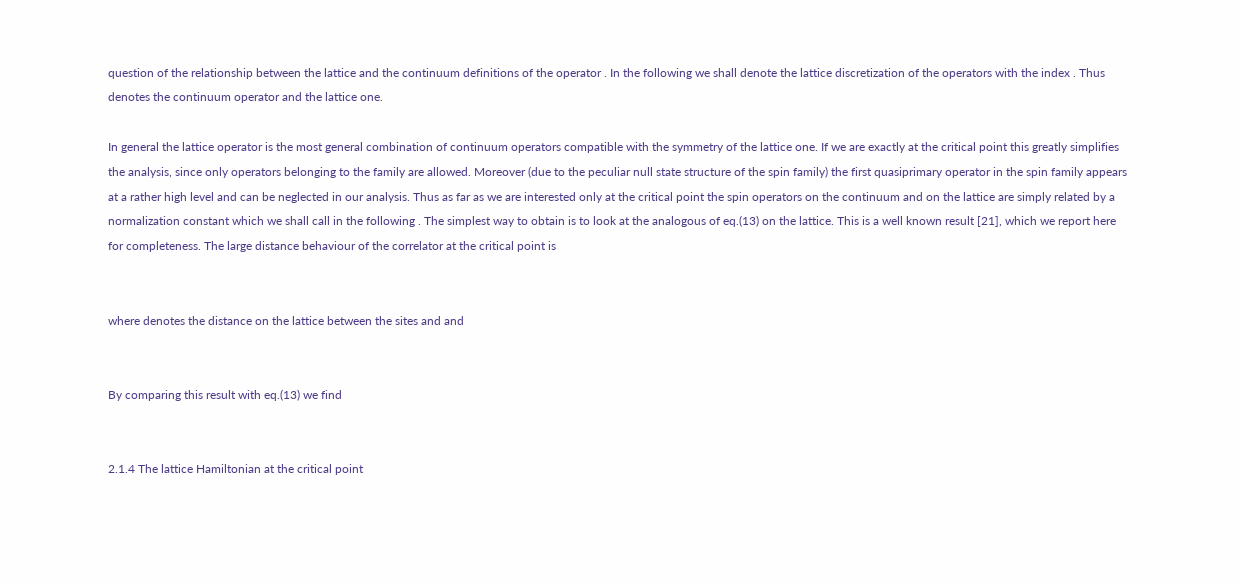question of the relationship between the lattice and the continuum definitions of the operator . In the following we shall denote the lattice discretization of the operators with the index . Thus denotes the continuum operator and the lattice one.

In general the lattice operator is the most general combination of continuum operators compatible with the symmetry of the lattice one. If we are exactly at the critical point this greatly simplifies the analysis, since only operators belonging to the family are allowed. Moreover (due to the peculiar null state structure of the spin family) the first quasiprimary operator in the spin family appears at a rather high level and can be neglected in our analysis. Thus as far as we are interested only at the critical point the spin operators on the continuum and on the lattice are simply related by a normalization constant which we shall call in the following . The simplest way to obtain is to look at the analogous of eq.(13) on the lattice. This is a well known result [21], which we report here for completeness. The large distance behaviour of the correlator at the critical point is


where denotes the distance on the lattice between the sites and and


By comparing this result with eq.(13) we find


2.1.4 The lattice Hamiltonian at the critical point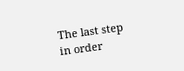The last step in order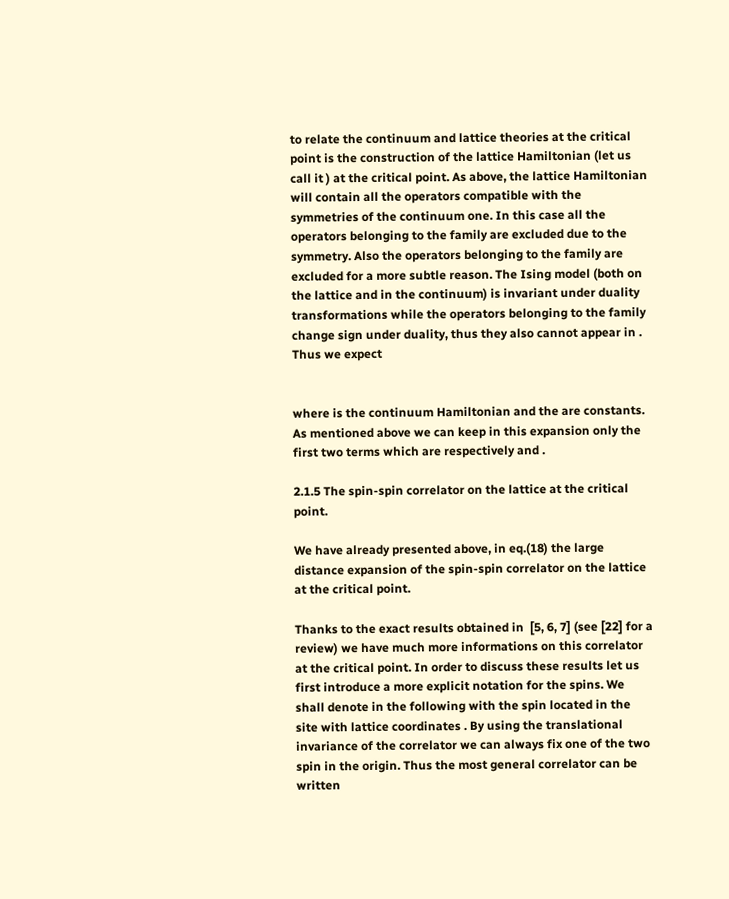to relate the continuum and lattice theories at the critical point is the construction of the lattice Hamiltonian (let us call it ) at the critical point. As above, the lattice Hamiltonian will contain all the operators compatible with the symmetries of the continuum one. In this case all the operators belonging to the family are excluded due to the symmetry. Also the operators belonging to the family are excluded for a more subtle reason. The Ising model (both on the lattice and in the continuum) is invariant under duality transformations while the operators belonging to the family change sign under duality, thus they also cannot appear in . Thus we expect


where is the continuum Hamiltonian and the are constants. As mentioned above we can keep in this expansion only the first two terms which are respectively and .

2.1.5 The spin-spin correlator on the lattice at the critical point.

We have already presented above, in eq.(18) the large distance expansion of the spin-spin correlator on the lattice at the critical point.

Thanks to the exact results obtained in  [5, 6, 7] (see [22] for a review) we have much more informations on this correlator at the critical point. In order to discuss these results let us first introduce a more explicit notation for the spins. We shall denote in the following with the spin located in the site with lattice coordinates . By using the translational invariance of the correlator we can always fix one of the two spin in the origin. Thus the most general correlator can be written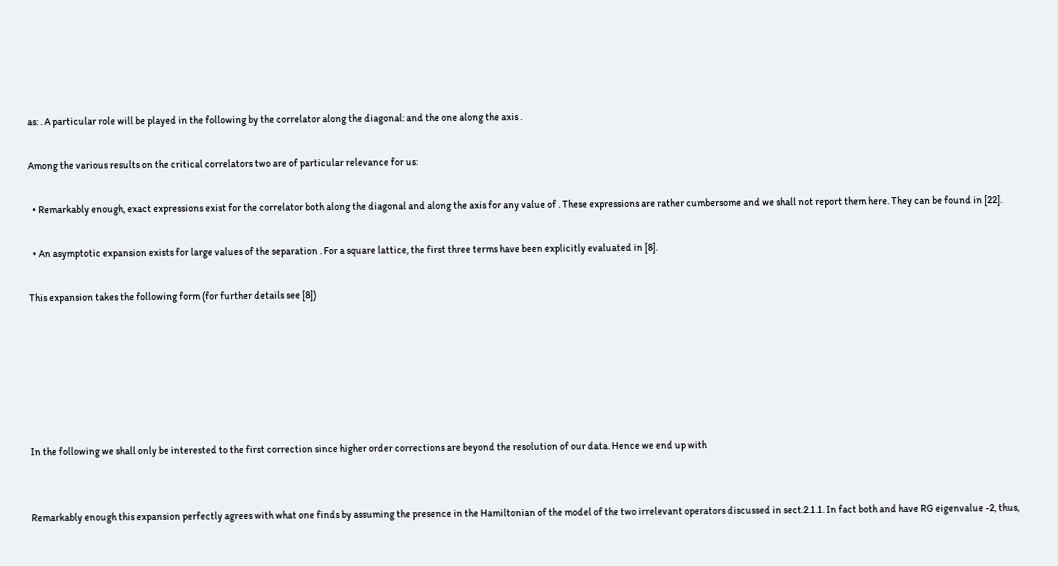as: . A particular role will be played in the following by the correlator along the diagonal: and the one along the axis .

Among the various results on the critical correlators two are of particular relevance for us:

  • Remarkably enough, exact expressions exist for the correlator both along the diagonal and along the axis for any value of . These expressions are rather cumbersome and we shall not report them here. They can be found in [22].

  • An asymptotic expansion exists for large values of the separation . For a square lattice, the first three terms have been explicitly evaluated in [8].

This expansion takes the following form (for further details see [8])






In the following we shall only be interested to the first correction since higher order corrections are beyond the resolution of our data. Hence we end up with


Remarkably enough this expansion perfectly agrees with what one finds by assuming the presence in the Hamiltonian of the model of the two irrelevant operators discussed in sect.2.1.1. In fact both and have RG eigenvalue -2, thus,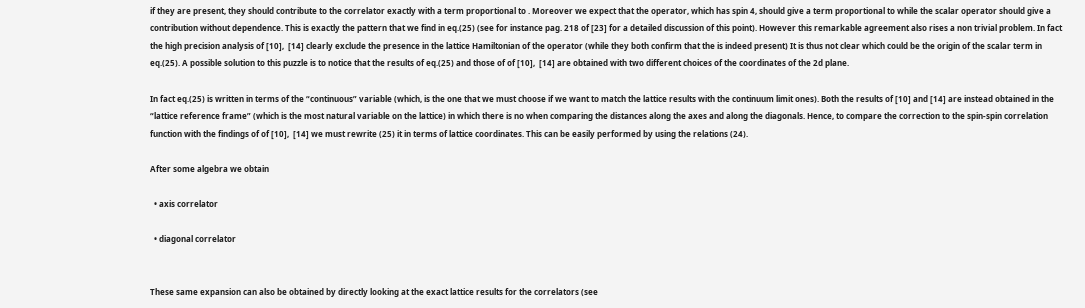if they are present, they should contribute to the correlator exactly with a term proportional to . Moreover we expect that the operator, which has spin 4, should give a term proportional to while the scalar operator should give a contribution without dependence. This is exactly the pattern that we find in eq.(25) (see for instance pag. 218 of [23] for a detailed discussion of this point). However this remarkable agreement also rises a non trivial problem. In fact the high precision analysis of [10],  [14] clearly exclude the presence in the lattice Hamiltonian of the operator (while they both confirm that the is indeed present) It is thus not clear which could be the origin of the scalar term in eq.(25). A possible solution to this puzzle is to notice that the results of eq.(25) and those of of [10],  [14] are obtained with two different choices of the coordinates of the 2d plane.

In fact eq.(25) is written in terms of the “continuous” variable (which, is the one that we must choose if we want to match the lattice results with the continuum limit ones). Both the results of [10] and [14] are instead obtained in the “lattice reference frame” (which is the most natural variable on the lattice) in which there is no when comparing the distances along the axes and along the diagonals. Hence, to compare the correction to the spin-spin correlation function with the findings of of [10],  [14] we must rewrite (25) it in terms of lattice coordinates. This can be easily performed by using the relations (24).

After some algebra we obtain

  • axis correlator

  • diagonal correlator


These same expansion can also be obtained by directly looking at the exact lattice results for the correlators (see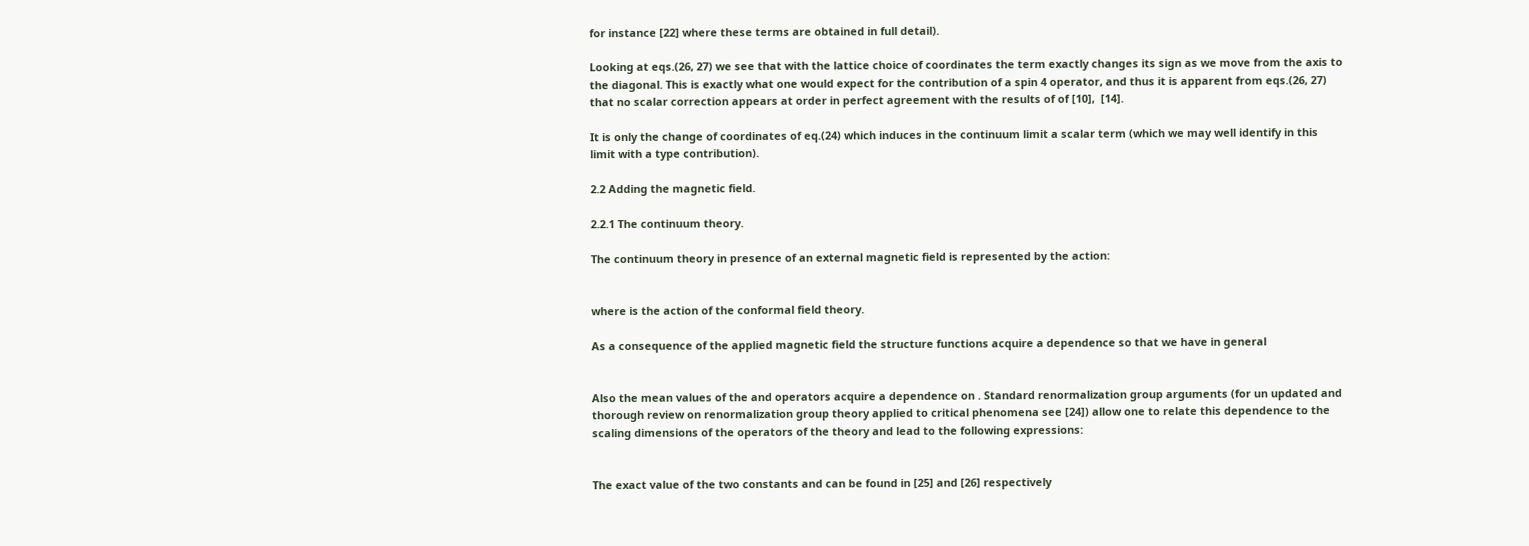for instance [22] where these terms are obtained in full detail).

Looking at eqs.(26, 27) we see that with the lattice choice of coordinates the term exactly changes its sign as we move from the axis to the diagonal. This is exactly what one would expect for the contribution of a spin 4 operator, and thus it is apparent from eqs.(26, 27) that no scalar correction appears at order in perfect agreement with the results of of [10],  [14].

It is only the change of coordinates of eq.(24) which induces in the continuum limit a scalar term (which we may well identify in this limit with a type contribution).

2.2 Adding the magnetic field.

2.2.1 The continuum theory.

The continuum theory in presence of an external magnetic field is represented by the action:


where is the action of the conformal field theory.

As a consequence of the applied magnetic field the structure functions acquire a dependence so that we have in general


Also the mean values of the and operators acquire a dependence on . Standard renormalization group arguments (for un updated and thorough review on renormalization group theory applied to critical phenomena see [24]) allow one to relate this dependence to the scaling dimensions of the operators of the theory and lead to the following expressions:


The exact value of the two constants and can be found in [25] and [26] respectively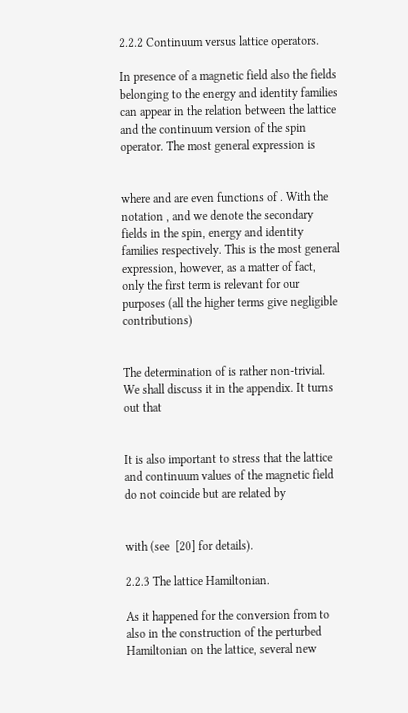2.2.2 Continuum versus lattice operators.

In presence of a magnetic field also the fields belonging to the energy and identity families can appear in the relation between the lattice and the continuum version of the spin operator. The most general expression is


where and are even functions of . With the notation , and we denote the secondary fields in the spin, energy and identity families respectively. This is the most general expression, however, as a matter of fact, only the first term is relevant for our purposes (all the higher terms give negligible contributions)


The determination of is rather non-trivial. We shall discuss it in the appendix. It turns out that


It is also important to stress that the lattice and continuum values of the magnetic field do not coincide but are related by


with (see  [20] for details).

2.2.3 The lattice Hamiltonian.

As it happened for the conversion from to also in the construction of the perturbed Hamiltonian on the lattice, several new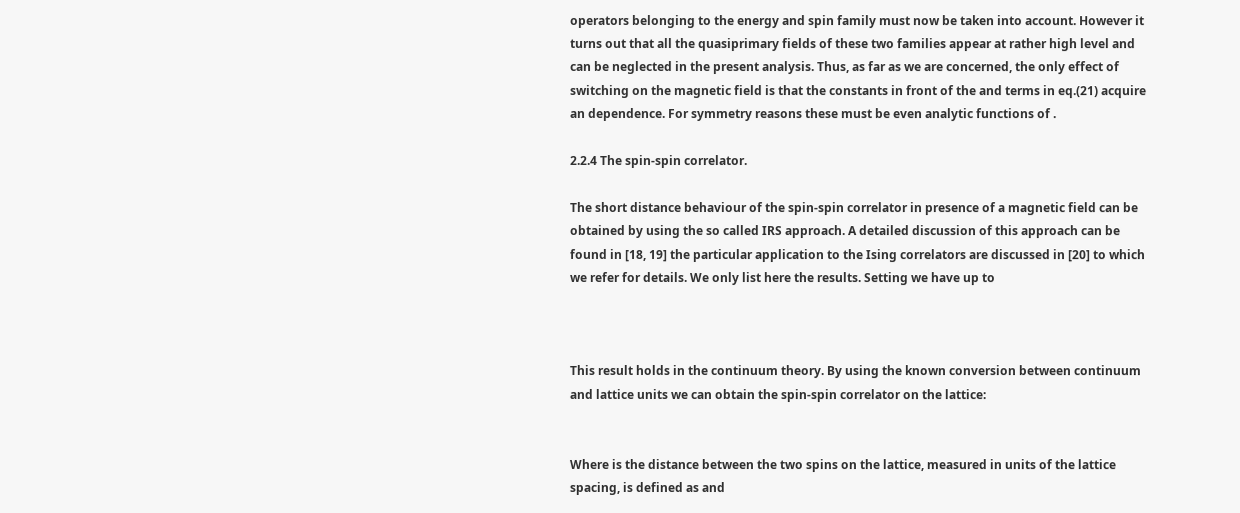operators belonging to the energy and spin family must now be taken into account. However it turns out that all the quasiprimary fields of these two families appear at rather high level and can be neglected in the present analysis. Thus, as far as we are concerned, the only effect of switching on the magnetic field is that the constants in front of the and terms in eq.(21) acquire an dependence. For symmetry reasons these must be even analytic functions of .

2.2.4 The spin-spin correlator.

The short distance behaviour of the spin-spin correlator in presence of a magnetic field can be obtained by using the so called IRS approach. A detailed discussion of this approach can be found in [18, 19] the particular application to the Ising correlators are discussed in [20] to which we refer for details. We only list here the results. Setting we have up to



This result holds in the continuum theory. By using the known conversion between continuum and lattice units we can obtain the spin-spin correlator on the lattice:


Where is the distance between the two spins on the lattice, measured in units of the lattice spacing, is defined as and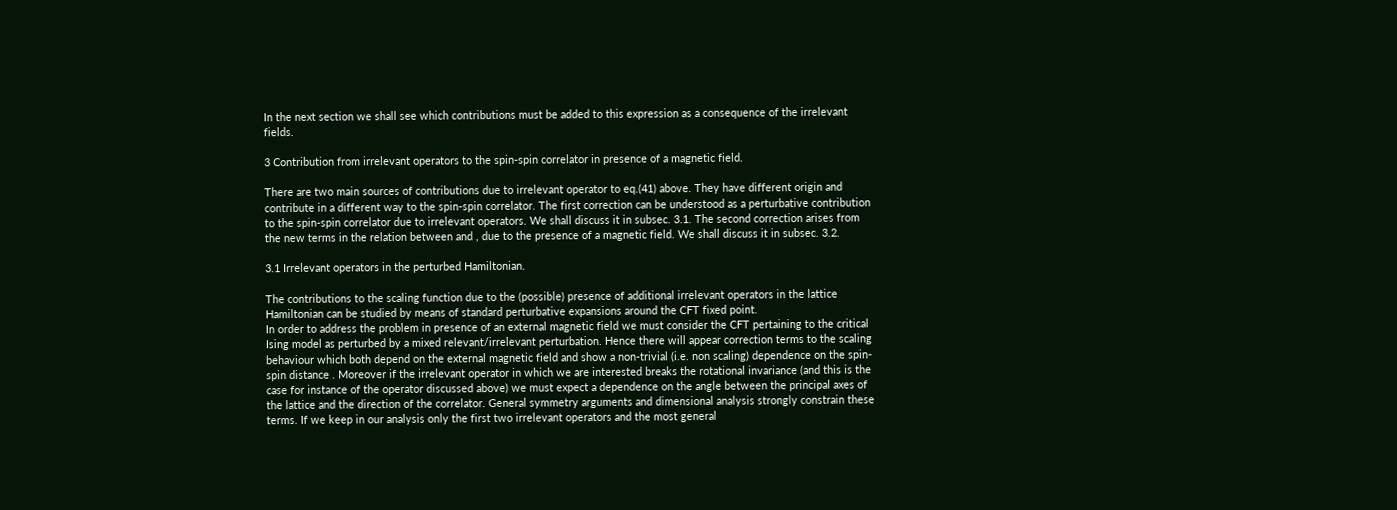In the next section we shall see which contributions must be added to this expression as a consequence of the irrelevant fields.

3 Contribution from irrelevant operators to the spin-spin correlator in presence of a magnetic field.

There are two main sources of contributions due to irrelevant operator to eq.(41) above. They have different origin and contribute in a different way to the spin-spin correlator. The first correction can be understood as a perturbative contribution to the spin-spin correlator due to irrelevant operators. We shall discuss it in subsec. 3.1. The second correction arises from the new terms in the relation between and , due to the presence of a magnetic field. We shall discuss it in subsec. 3.2.

3.1 Irrelevant operators in the perturbed Hamiltonian.

The contributions to the scaling function due to the (possible) presence of additional irrelevant operators in the lattice Hamiltonian can be studied by means of standard perturbative expansions around the CFT fixed point.
In order to address the problem in presence of an external magnetic field we must consider the CFT pertaining to the critical Ising model as perturbed by a mixed relevant/irrelevant perturbation. Hence there will appear correction terms to the scaling behaviour which both depend on the external magnetic field and show a non-trivial (i.e. non scaling) dependence on the spin-spin distance . Moreover if the irrelevant operator in which we are interested breaks the rotational invariance (and this is the case for instance of the operator discussed above) we must expect a dependence on the angle between the principal axes of the lattice and the direction of the correlator. General symmetry arguments and dimensional analysis strongly constrain these terms. If we keep in our analysis only the first two irrelevant operators and the most general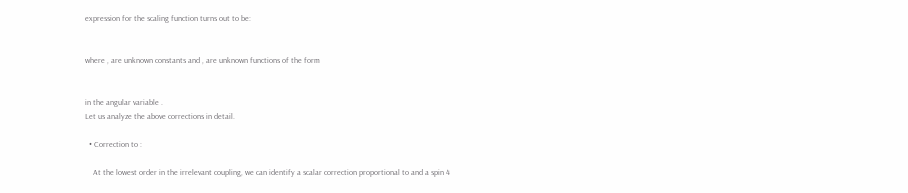expression for the scaling function turns out to be:


where , are unknown constants and , are unknown functions of the form


in the angular variable .
Let us analyze the above corrections in detail.

  • Correction to :

    At the lowest order in the irrelevant coupling, we can identify a scalar correction proportional to and a spin 4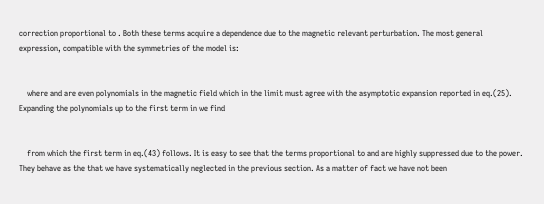correction proportional to . Both these terms acquire a dependence due to the magnetic relevant perturbation. The most general expression, compatible with the symmetries of the model is:


    where and are even polynomials in the magnetic field which in the limit must agree with the asymptotic expansion reported in eq.(25). Expanding the polynomials up to the first term in we find


    from which the first term in eq.(43) follows. It is easy to see that the terms proportional to and are highly suppressed due to the power. They behave as the that we have systematically neglected in the previous section. As a matter of fact we have not been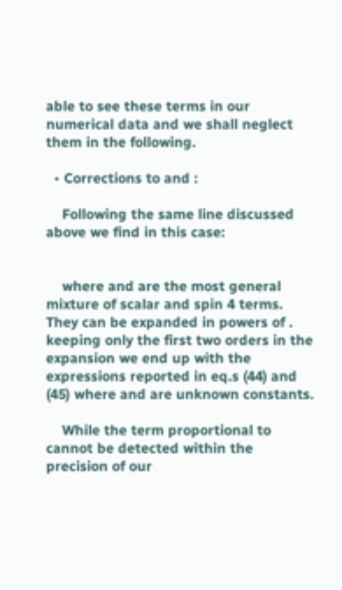able to see these terms in our numerical data and we shall neglect them in the following.

  • Corrections to and :

    Following the same line discussed above we find in this case:


    where and are the most general mixture of scalar and spin 4 terms. They can be expanded in powers of . keeping only the first two orders in the expansion we end up with the expressions reported in eq.s (44) and (45) where and are unknown constants.

    While the term proportional to cannot be detected within the precision of our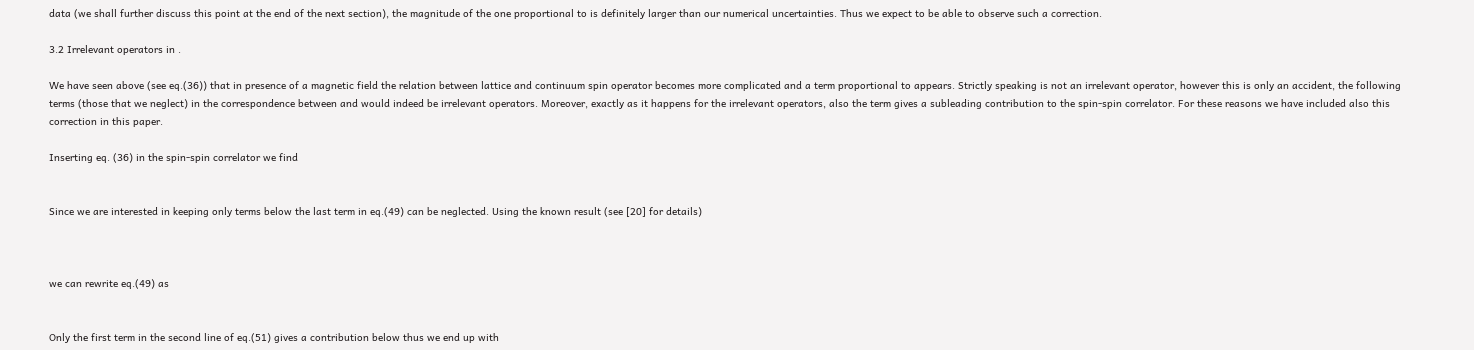data (we shall further discuss this point at the end of the next section), the magnitude of the one proportional to is definitely larger than our numerical uncertainties. Thus we expect to be able to observe such a correction.

3.2 Irrelevant operators in .

We have seen above (see eq.(36)) that in presence of a magnetic field the relation between lattice and continuum spin operator becomes more complicated and a term proportional to appears. Strictly speaking is not an irrelevant operator, however this is only an accident, the following terms (those that we neglect) in the correspondence between and would indeed be irrelevant operators. Moreover, exactly as it happens for the irrelevant operators, also the term gives a subleading contribution to the spin-spin correlator. For these reasons we have included also this correction in this paper.

Inserting eq. (36) in the spin-spin correlator we find


Since we are interested in keeping only terms below the last term in eq.(49) can be neglected. Using the known result (see [20] for details)



we can rewrite eq.(49) as


Only the first term in the second line of eq.(51) gives a contribution below thus we end up with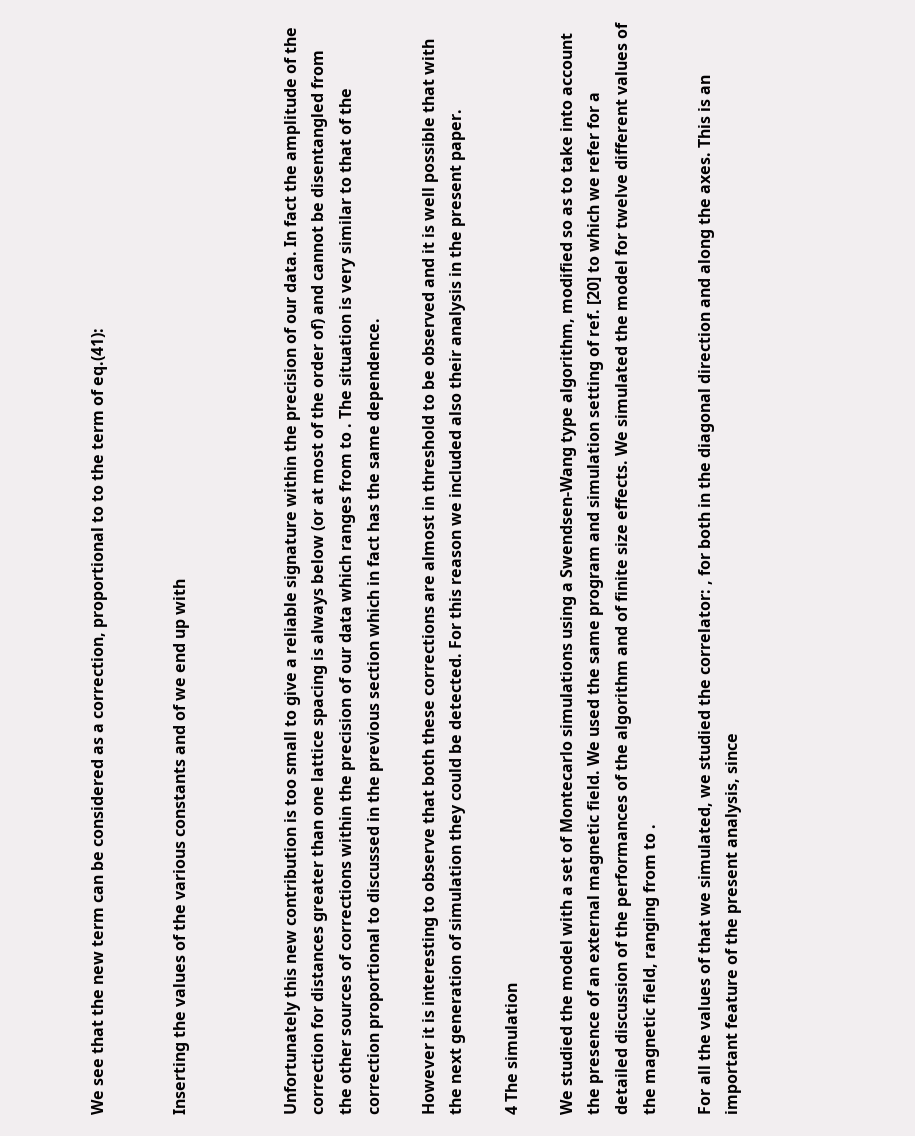We see that the new term can be considered as a correction, proportional to to the term of eq.(41):


Inserting the values of the various constants and of we end up with



Unfortunately this new contribution is too small to give a reliable signature within the precision of our data. In fact the amplitude of the correction for distances greater than one lattice spacing is always below (or at most of the order of) and cannot be disentangled from the other sources of corrections within the precision of our data which ranges from to . The situation is very similar to that of the correction proportional to discussed in the previous section which in fact has the same dependence.

However it is interesting to observe that both these corrections are almost in threshold to be observed and it is well possible that with the next generation of simulation they could be detected. For this reason we included also their analysis in the present paper.

4 The simulation

We studied the model with a set of Montecarlo simulations using a Swendsen-Wang type algorithm, modified so as to take into account the presence of an external magnetic field. We used the same program and simulation setting of ref. [20] to which we refer for a detailed discussion of the performances of the algorithm and of finite size effects. We simulated the model for twelve different values of the magnetic field, ranging from to .

For all the values of that we simulated, we studied the correlator: , for both in the diagonal direction and along the axes. This is an important feature of the present analysis, since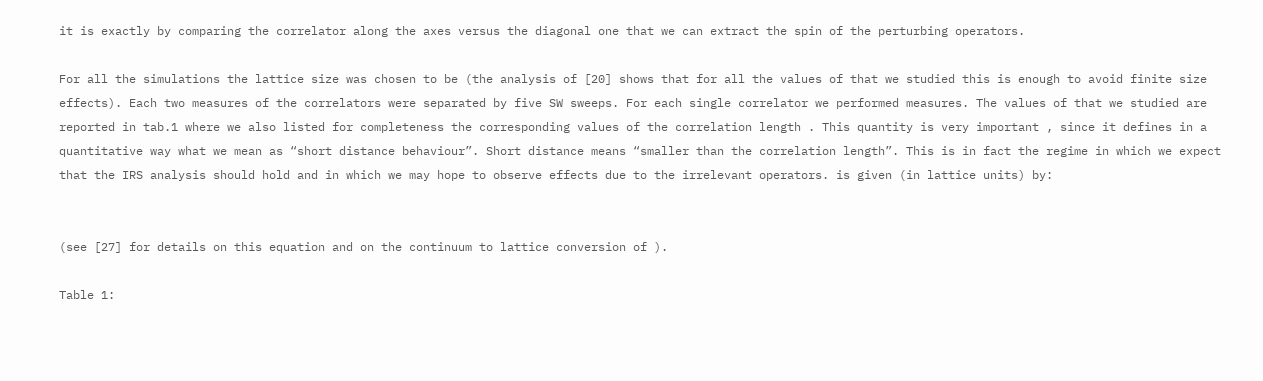it is exactly by comparing the correlator along the axes versus the diagonal one that we can extract the spin of the perturbing operators.

For all the simulations the lattice size was chosen to be (the analysis of [20] shows that for all the values of that we studied this is enough to avoid finite size effects). Each two measures of the correlators were separated by five SW sweeps. For each single correlator we performed measures. The values of that we studied are reported in tab.1 where we also listed for completeness the corresponding values of the correlation length . This quantity is very important , since it defines in a quantitative way what we mean as “short distance behaviour”. Short distance means “smaller than the correlation length”. This is in fact the regime in which we expect that the IRS analysis should hold and in which we may hope to observe effects due to the irrelevant operators. is given (in lattice units) by:


(see [27] for details on this equation and on the continuum to lattice conversion of ).

Table 1: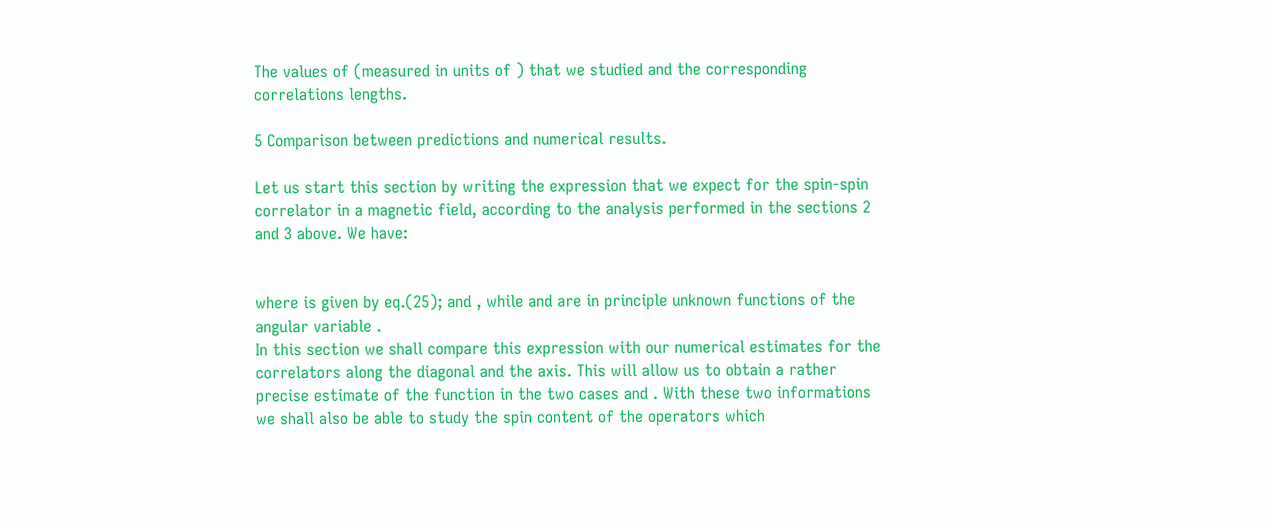The values of (measured in units of ) that we studied and the corresponding correlations lengths.

5 Comparison between predictions and numerical results.

Let us start this section by writing the expression that we expect for the spin-spin correlator in a magnetic field, according to the analysis performed in the sections 2 and 3 above. We have:


where is given by eq.(25); and , while and are in principle unknown functions of the angular variable .
In this section we shall compare this expression with our numerical estimates for the correlators along the diagonal and the axis. This will allow us to obtain a rather precise estimate of the function in the two cases and . With these two informations we shall also be able to study the spin content of the operators which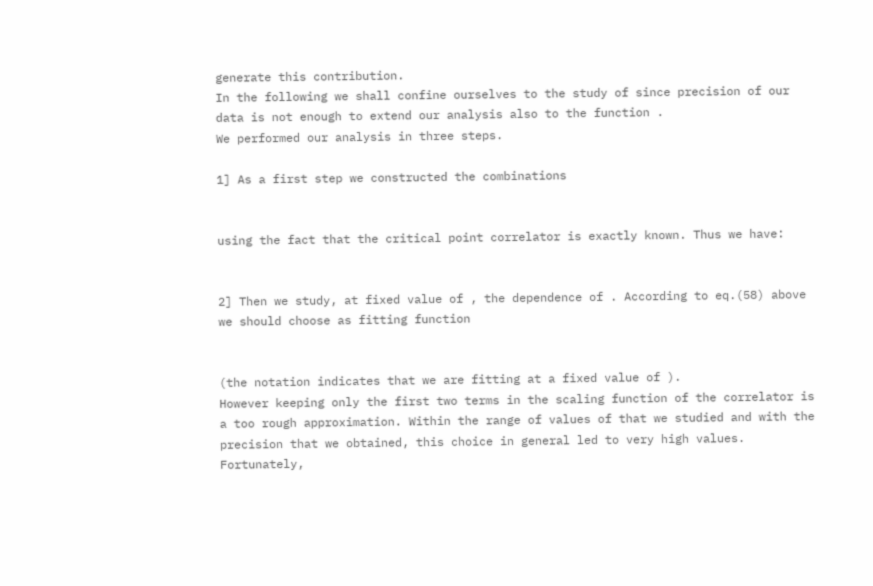generate this contribution.
In the following we shall confine ourselves to the study of since precision of our data is not enough to extend our analysis also to the function .
We performed our analysis in three steps.

1] As a first step we constructed the combinations


using the fact that the critical point correlator is exactly known. Thus we have:


2] Then we study, at fixed value of , the dependence of . According to eq.(58) above we should choose as fitting function


(the notation indicates that we are fitting at a fixed value of ).
However keeping only the first two terms in the scaling function of the correlator is a too rough approximation. Within the range of values of that we studied and with the precision that we obtained, this choice in general led to very high values. Fortunately,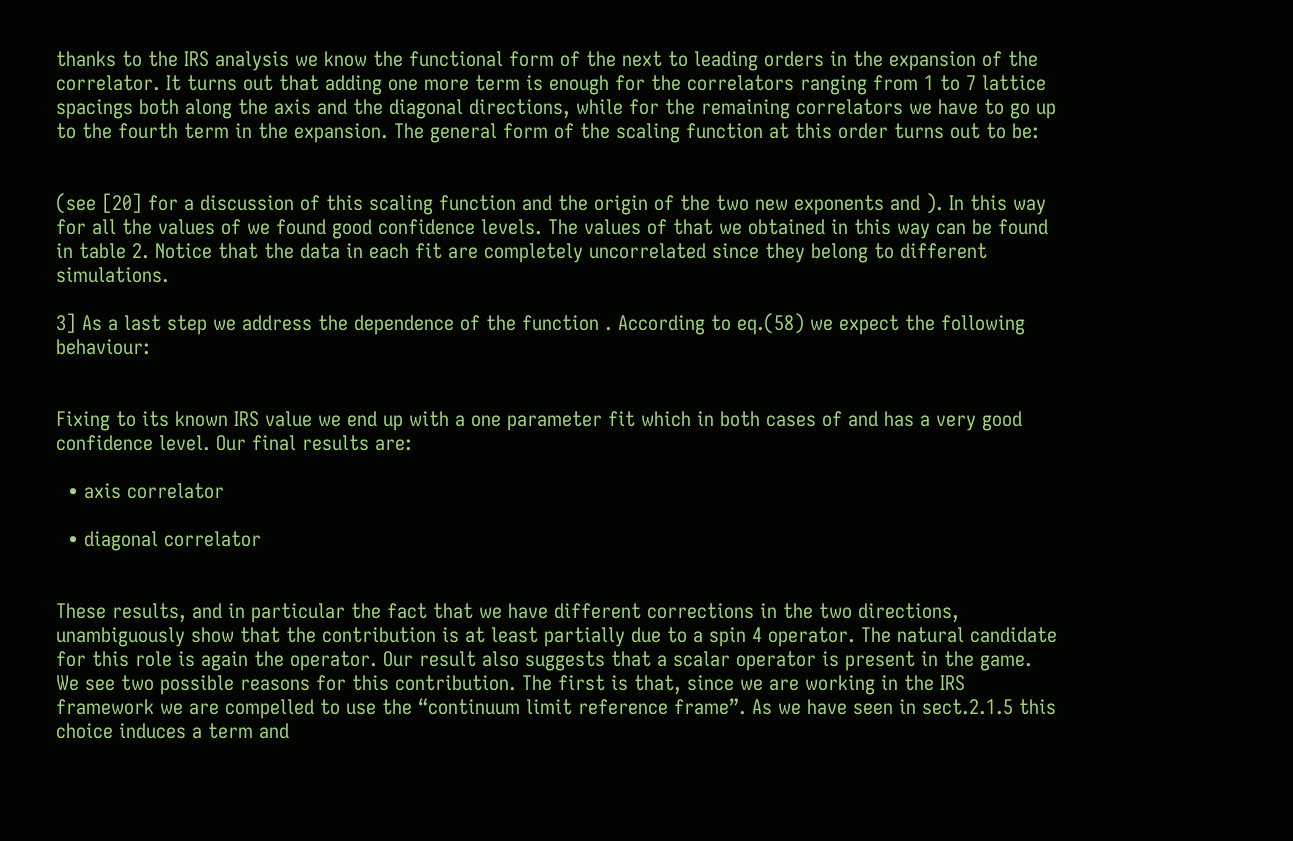thanks to the IRS analysis we know the functional form of the next to leading orders in the expansion of the correlator. It turns out that adding one more term is enough for the correlators ranging from 1 to 7 lattice spacings both along the axis and the diagonal directions, while for the remaining correlators we have to go up to the fourth term in the expansion. The general form of the scaling function at this order turns out to be:


(see [20] for a discussion of this scaling function and the origin of the two new exponents and ). In this way for all the values of we found good confidence levels. The values of that we obtained in this way can be found in table 2. Notice that the data in each fit are completely uncorrelated since they belong to different simulations.

3] As a last step we address the dependence of the function . According to eq.(58) we expect the following behaviour:


Fixing to its known IRS value we end up with a one parameter fit which in both cases of and has a very good confidence level. Our final results are:

  • axis correlator

  • diagonal correlator


These results, and in particular the fact that we have different corrections in the two directions, unambiguously show that the contribution is at least partially due to a spin 4 operator. The natural candidate for this role is again the operator. Our result also suggests that a scalar operator is present in the game. We see two possible reasons for this contribution. The first is that, since we are working in the IRS framework we are compelled to use the “continuum limit reference frame”. As we have seen in sect.2.1.5 this choice induces a term and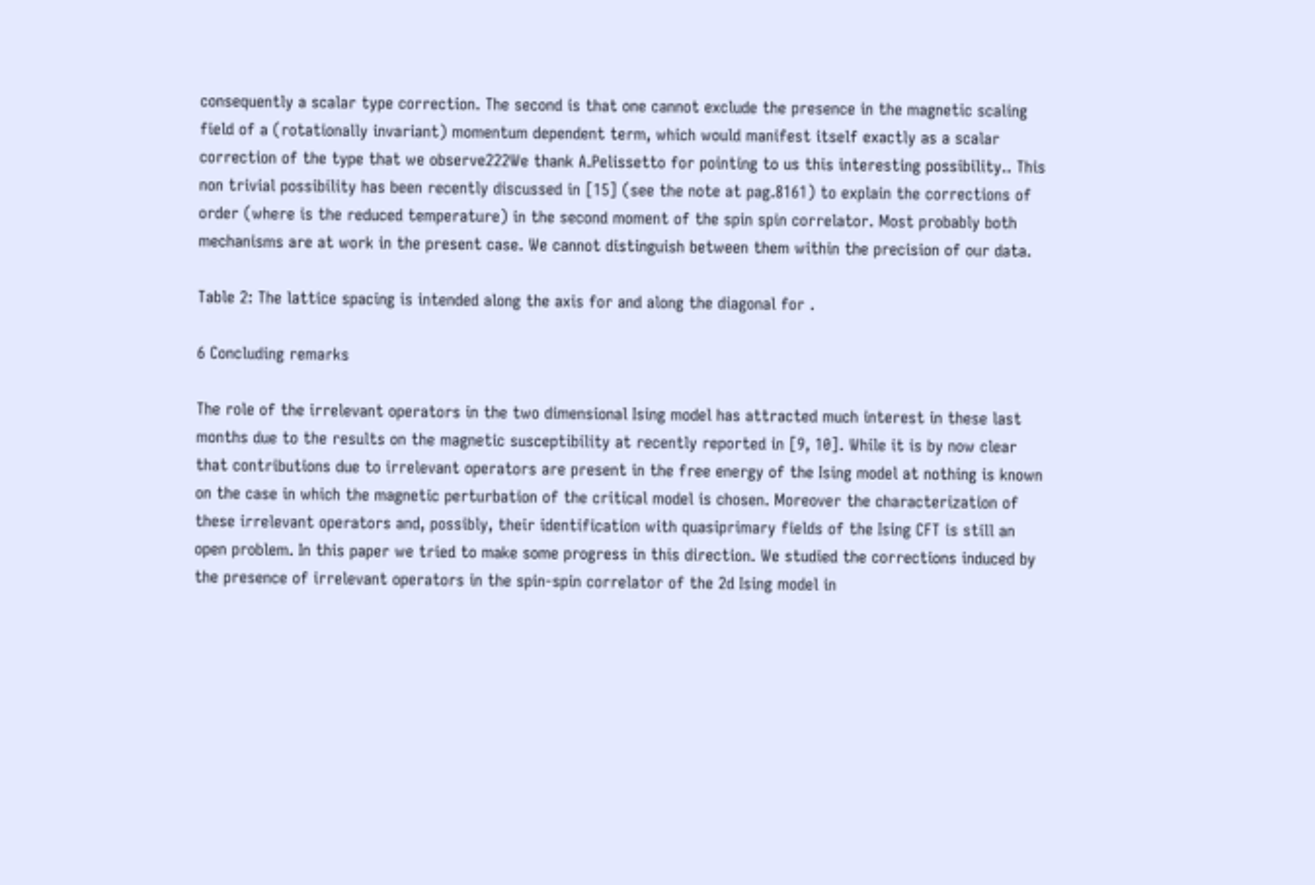consequently a scalar type correction. The second is that one cannot exclude the presence in the magnetic scaling field of a (rotationally invariant) momentum dependent term, which would manifest itself exactly as a scalar correction of the type that we observe222We thank A.Pelissetto for pointing to us this interesting possibility.. This non trivial possibility has been recently discussed in [15] (see the note at pag.8161) to explain the corrections of order (where is the reduced temperature) in the second moment of the spin spin correlator. Most probably both mechanisms are at work in the present case. We cannot distinguish between them within the precision of our data.

Table 2: The lattice spacing is intended along the axis for and along the diagonal for .

6 Concluding remarks

The role of the irrelevant operators in the two dimensional Ising model has attracted much interest in these last months due to the results on the magnetic susceptibility at recently reported in [9, 10]. While it is by now clear that contributions due to irrelevant operators are present in the free energy of the Ising model at nothing is known on the case in which the magnetic perturbation of the critical model is chosen. Moreover the characterization of these irrelevant operators and, possibly, their identification with quasiprimary fields of the Ising CFT is still an open problem. In this paper we tried to make some progress in this direction. We studied the corrections induced by the presence of irrelevant operators in the spin-spin correlator of the 2d Ising model in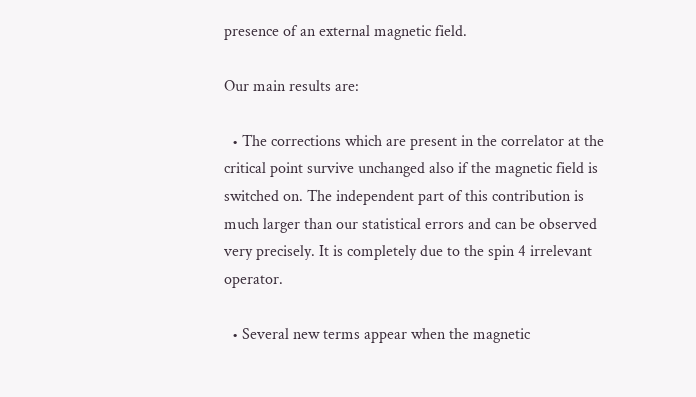presence of an external magnetic field.

Our main results are:

  • The corrections which are present in the correlator at the critical point survive unchanged also if the magnetic field is switched on. The independent part of this contribution is much larger than our statistical errors and can be observed very precisely. It is completely due to the spin 4 irrelevant operator.

  • Several new terms appear when the magnetic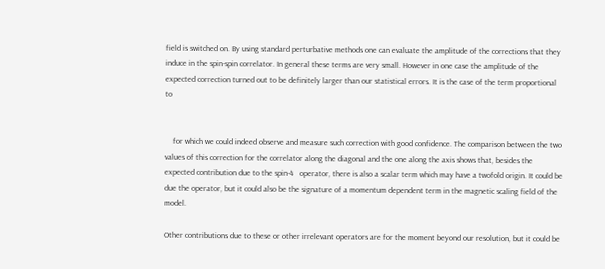field is switched on. By using standard perturbative methods one can evaluate the amplitude of the corrections that they induce in the spin-spin correlator. In general these terms are very small. However in one case the amplitude of the expected correction turned out to be definitely larger than our statistical errors. It is the case of the term proportional to


    for which we could indeed observe and measure such correction with good confidence. The comparison between the two values of this correction for the correlator along the diagonal and the one along the axis shows that, besides the expected contribution due to the spin-4   operator, there is also a scalar term which may have a twofold origin. It could be due the operator, but it could also be the signature of a momentum dependent term in the magnetic scaling field of the model.

Other contributions due to these or other irrelevant operators are for the moment beyond our resolution, but it could be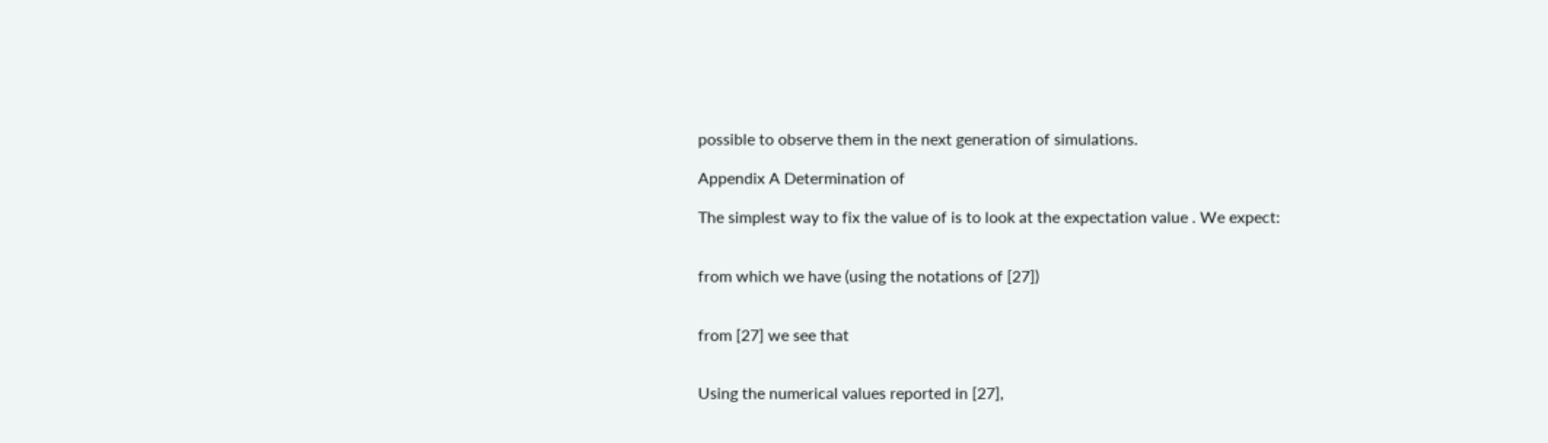possible to observe them in the next generation of simulations.

Appendix A Determination of

The simplest way to fix the value of is to look at the expectation value . We expect:


from which we have (using the notations of [27])


from [27] we see that


Using the numerical values reported in [27],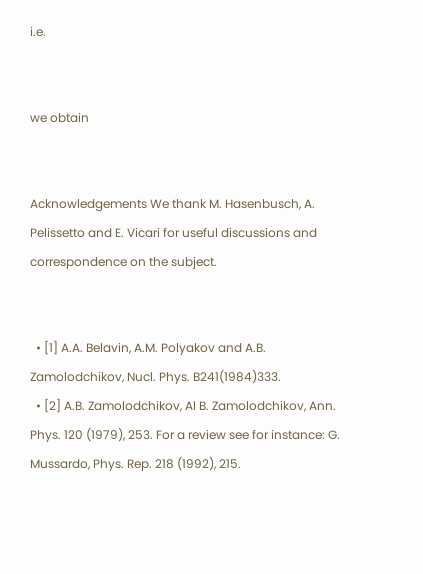i.e.


we obtain


Acknowledgements We thank M. Hasenbusch, A. Pelissetto and E. Vicari for useful discussions and correspondence on the subject.


  • [1] A.A. Belavin, A.M. Polyakov and A.B. Zamolodchikov, Nucl. Phys. B241(1984)333.
  • [2] A.B. Zamolodchikov, Al B. Zamolodchikov, Ann. Phys. 120 (1979), 253. For a review see for instance: G. Mussardo, Phys. Rep. 218 (1992), 215.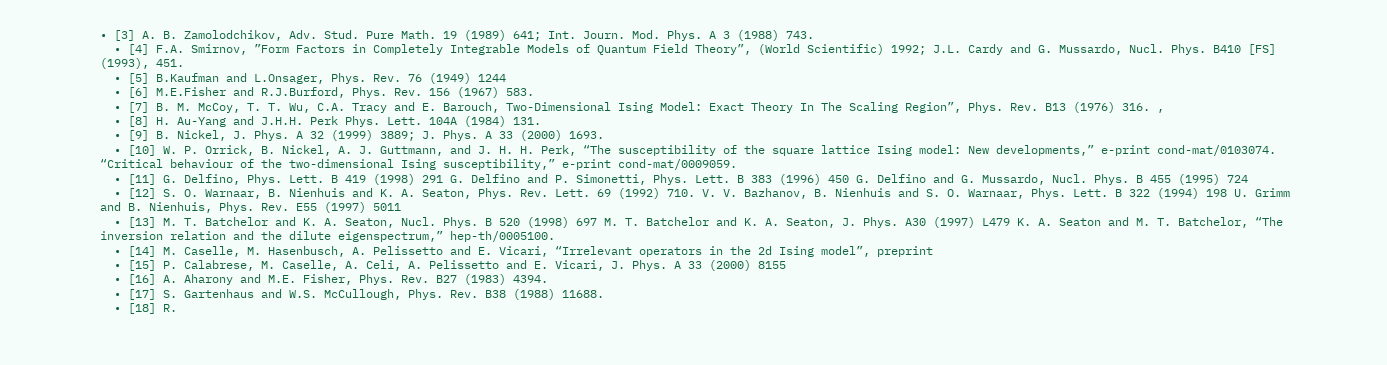• [3] A. B. Zamolodchikov, Adv. Stud. Pure Math. 19 (1989) 641; Int. Journ. Mod. Phys. A 3 (1988) 743.
  • [4] F.A. Smirnov, ”Form Factors in Completely Integrable Models of Quantum Field Theory”, (World Scientific) 1992; J.L. Cardy and G. Mussardo, Nucl. Phys. B410 [FS] (1993), 451.
  • [5] B.Kaufman and L.Onsager, Phys. Rev. 76 (1949) 1244
  • [6] M.E.Fisher and R.J.Burford, Phys. Rev. 156 (1967) 583.
  • [7] B. M. McCoy, T. T. Wu, C.A. Tracy and E. Barouch, Two-Dimensional Ising Model: Exact Theory In The Scaling Region”, Phys. Rev. B13 (1976) 316. ,
  • [8] H. Au-Yang and J.H.H. Perk Phys. Lett. 104A (1984) 131.
  • [9] B. Nickel, J. Phys. A 32 (1999) 3889; J. Phys. A 33 (2000) 1693.
  • [10] W. P. Orrick, B. Nickel, A. J. Guttmann, and J. H. H. Perk, “The susceptibility of the square lattice Ising model: New developments,” e-print cond-mat/0103074. “Critical behaviour of the two-dimensional Ising susceptibility,” e-print cond-mat/0009059.
  • [11] G. Delfino, Phys. Lett. B 419 (1998) 291 G. Delfino and P. Simonetti, Phys. Lett. B 383 (1996) 450 G. Delfino and G. Mussardo, Nucl. Phys. B 455 (1995) 724
  • [12] S. O. Warnaar, B. Nienhuis and K. A. Seaton, Phys. Rev. Lett. 69 (1992) 710. V. V. Bazhanov, B. Nienhuis and S. O. Warnaar, Phys. Lett. B 322 (1994) 198 U. Grimm and B. Nienhuis, Phys. Rev. E55 (1997) 5011
  • [13] M. T. Batchelor and K. A. Seaton, Nucl. Phys. B 520 (1998) 697 M. T. Batchelor and K. A. Seaton, J. Phys. A30 (1997) L479 K. A. Seaton and M. T. Batchelor, “The inversion relation and the dilute eigenspectrum,” hep-th/0005100.
  • [14] M. Caselle, M. Hasenbusch, A. Pelissetto and E. Vicari, “Irrelevant operators in the 2d Ising model”, preprint
  • [15] P. Calabrese, M. Caselle, A. Celi, A. Pelissetto and E. Vicari, J. Phys. A 33 (2000) 8155
  • [16] A. Aharony and M.E. Fisher, Phys. Rev. B27 (1983) 4394.
  • [17] S. Gartenhaus and W.S. McCullough, Phys. Rev. B38 (1988) 11688.
  • [18] R.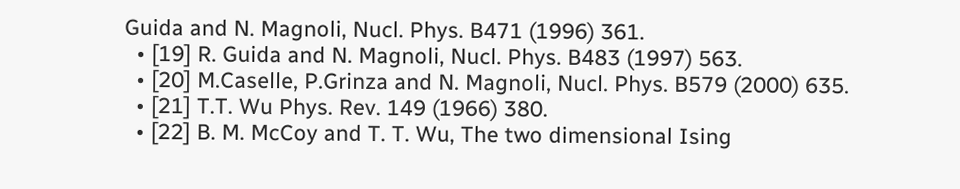Guida and N. Magnoli, Nucl. Phys. B471 (1996) 361.
  • [19] R. Guida and N. Magnoli, Nucl. Phys. B483 (1997) 563.
  • [20] M.Caselle, P.Grinza and N. Magnoli, Nucl. Phys. B579 (2000) 635.
  • [21] T.T. Wu Phys. Rev. 149 (1966) 380.
  • [22] B. M. McCoy and T. T. Wu, The two dimensional Ising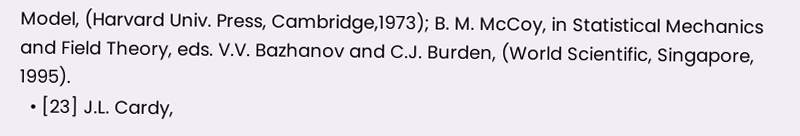Model, (Harvard Univ. Press, Cambridge,1973); B. M. McCoy, in Statistical Mechanics and Field Theory, eds. V.V. Bazhanov and C.J. Burden, (World Scientific, Singapore, 1995).
  • [23] J.L. Cardy,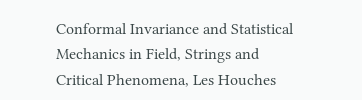Conformal Invariance and Statistical Mechanics in Field, Strings and Critical Phenomena, Les Houches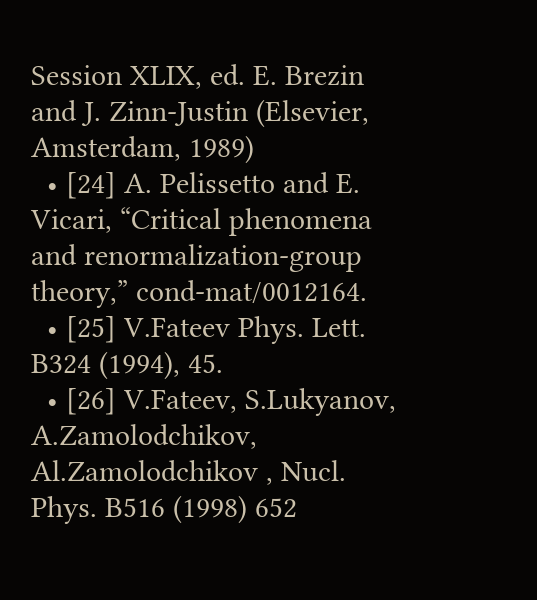Session XLIX, ed. E. Brezin and J. Zinn-Justin (Elsevier, Amsterdam, 1989)
  • [24] A. Pelissetto and E. Vicari, “Critical phenomena and renormalization-group theory,” cond-mat/0012164.
  • [25] V.Fateev Phys. Lett. B324 (1994), 45.
  • [26] V.Fateev, S.Lukyanov, A.Zamolodchikov, Al.Zamolodchikov , Nucl. Phys. B516 (1998) 652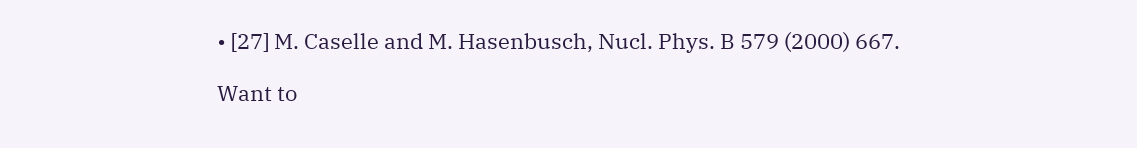• [27] M. Caselle and M. Hasenbusch, Nucl. Phys. B 579 (2000) 667.

Want to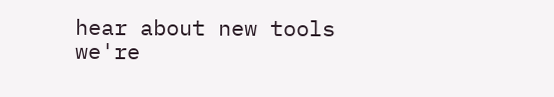hear about new tools we're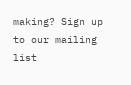making? Sign up to our mailing list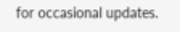for occasional updates.